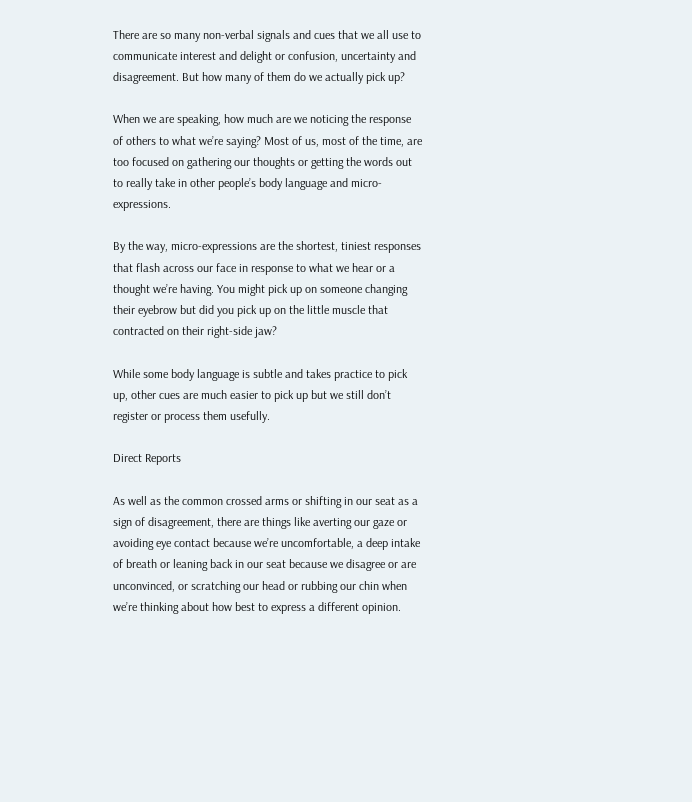There are so many non-verbal signals and cues that we all use to communicate interest and delight or confusion, uncertainty and disagreement. But how many of them do we actually pick up?

When we are speaking, how much are we noticing the response of others to what we’re saying? Most of us, most of the time, are too focused on gathering our thoughts or getting the words out to really take in other people’s body language and micro-expressions.

By the way, micro-expressions are the shortest, tiniest responses that flash across our face in response to what we hear or a thought we’re having. You might pick up on someone changing their eyebrow but did you pick up on the little muscle that contracted on their right-side jaw?

While some body language is subtle and takes practice to pick up, other cues are much easier to pick up but we still don’t register or process them usefully.

Direct Reports

As well as the common crossed arms or shifting in our seat as a sign of disagreement, there are things like averting our gaze or avoiding eye contact because we’re uncomfortable, a deep intake of breath or leaning back in our seat because we disagree or are unconvinced, or scratching our head or rubbing our chin when we’re thinking about how best to express a different opinion.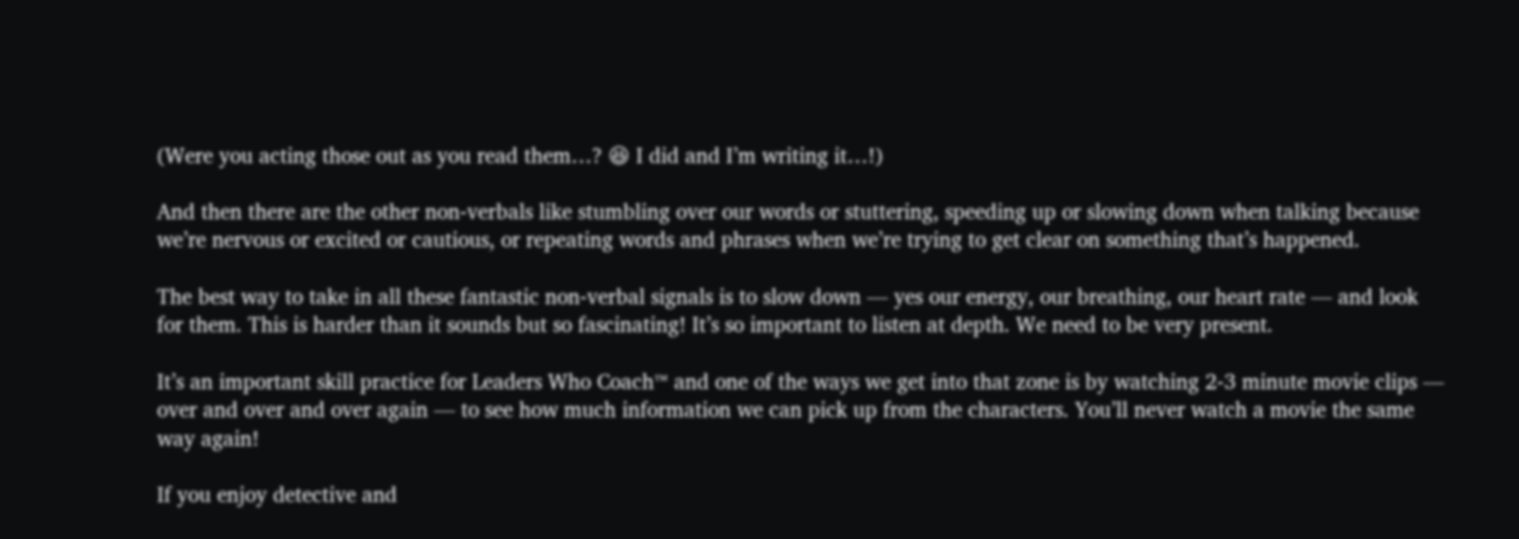(Were you acting those out as you read them…? 😆 I did and I’m writing it…!)

And then there are the other non-verbals like stumbling over our words or stuttering, speeding up or slowing down when talking because we’re nervous or excited or cautious, or repeating words and phrases when we’re trying to get clear on something that’s happened.

The best way to take in all these fantastic non-verbal signals is to slow down — yes our energy, our breathing, our heart rate — and look for them. This is harder than it sounds but so fascinating! It’s so important to listen at depth. We need to be very present.

It’s an important skill practice for Leaders Who Coach™ and one of the ways we get into that zone is by watching 2-3 minute movie clips — over and over and over again — to see how much information we can pick up from the characters. You’ll never watch a movie the same way again!

If you enjoy detective and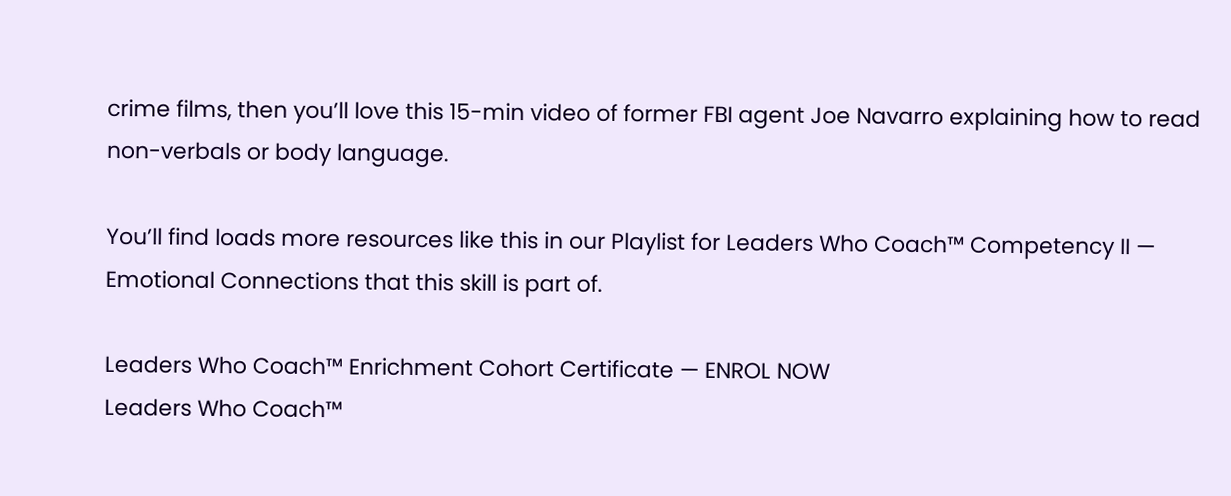crime films, then you’ll love this 15-min video of former FBI agent Joe Navarro explaining how to read non-verbals or body language.

You’ll find loads more resources like this in our Playlist for Leaders Who Coach™ Competency II — Emotional Connections that this skill is part of.

Leaders Who Coach™ Enrichment Cohort Certificate — ENROL NOW
Leaders Who Coach™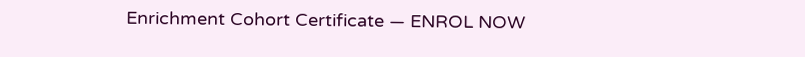Enrichment Cohort Certificate — ENROL NOW